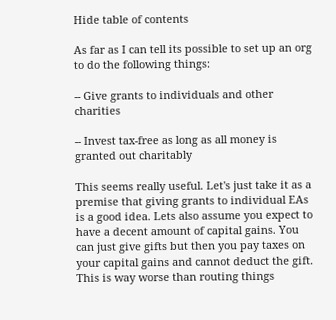Hide table of contents

As far as I can tell its possible to set up an org to do the following things:

-- Give grants to individuals and other charities

-- Invest tax-free as long as all money is granted out charitably

This seems really useful. Let's just take it as a premise that giving grants to individual EAs is a good idea. Lets also assume you expect to have a decent amount of capital gains. You can just give gifts but then you pay taxes on your capital gains and cannot deduct the gift. This is way worse than routing things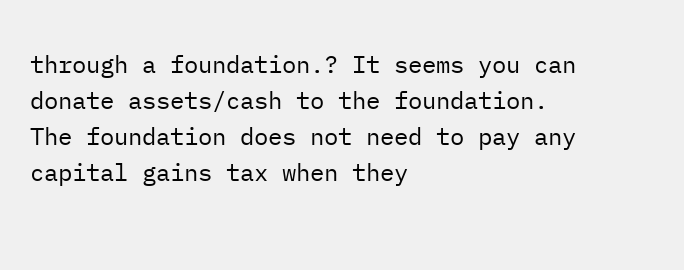through a foundation.? It seems you can donate assets/cash to the foundation. The foundation does not need to pay any capital gains tax when they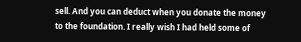sell. And you can deduct when you donate the money to the foundation. I really wish I had held some of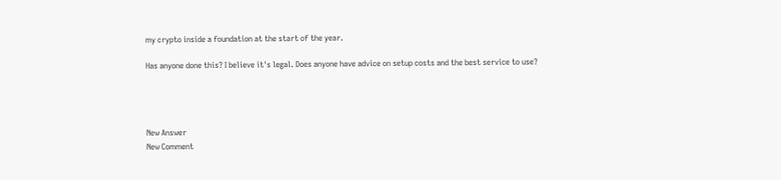my crypto inside a foundation at the start of the year.

Has anyone done this? I believe it's legal. Does anyone have advice on setup costs and the best service to use?




New Answer
New Comment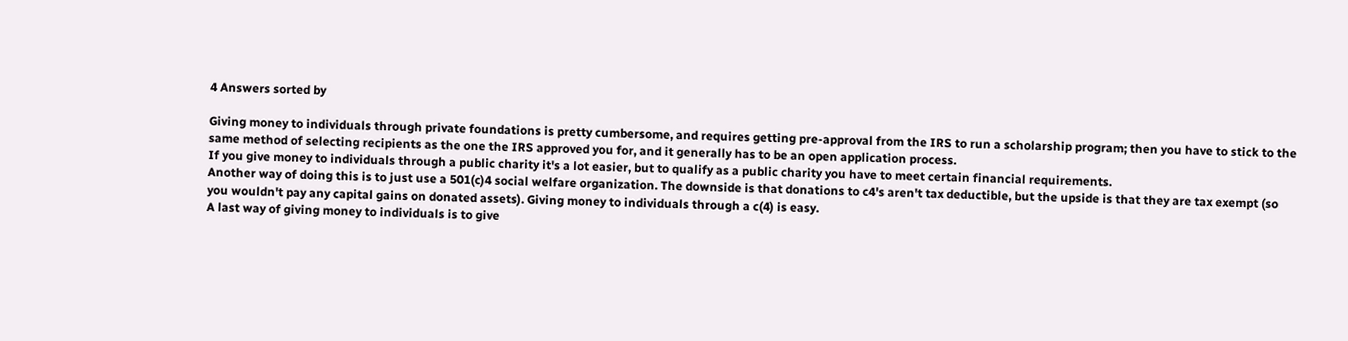4 Answers sorted by

Giving money to individuals through private foundations is pretty cumbersome, and requires getting pre-approval from the IRS to run a scholarship program; then you have to stick to the same method of selecting recipients as the one the IRS approved you for, and it generally has to be an open application process.
If you give money to individuals through a public charity it's a lot easier, but to qualify as a public charity you have to meet certain financial requirements.
Another way of doing this is to just use a 501(c)4 social welfare organization. The downside is that donations to c4's aren't tax deductible, but the upside is that they are tax exempt (so you wouldn't pay any capital gains on donated assets). Giving money to individuals through a c(4) is easy.
A last way of giving money to individuals is to give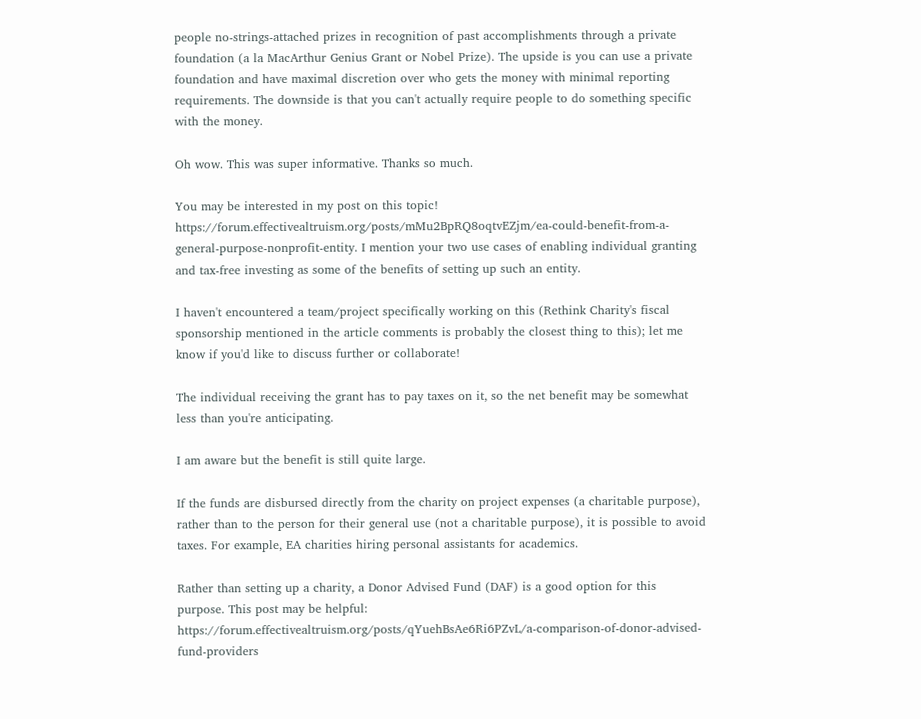people no-strings-attached prizes in recognition of past accomplishments through a private foundation (a la MacArthur Genius Grant or Nobel Prize). The upside is you can use a private foundation and have maximal discretion over who gets the money with minimal reporting requirements. The downside is that you can't actually require people to do something specific with the money.

Oh wow. This was super informative. Thanks so much.

You may be interested in my post on this topic! https://forum.effectivealtruism.org/posts/mMu2BpRQ8oqtvEZjm/ea-could-benefit-from-a-general-purpose-nonprofit-entity. I mention your two use cases of enabling individual granting and tax-free investing as some of the benefits of setting up such an entity.

I haven't encountered a team/project specifically working on this (Rethink Charity's fiscal sponsorship mentioned in the article comments is probably the closest thing to this); let me know if you'd like to discuss further or collaborate!

The individual receiving the grant has to pay taxes on it, so the net benefit may be somewhat less than you're anticipating.

I am aware but the benefit is still quite large.

If the funds are disbursed directly from the charity on project expenses (a charitable purpose), rather than to the person for their general use (not a charitable purpose), it is possible to avoid taxes. For example, EA charities hiring personal assistants for academics.

Rather than setting up a charity, a Donor Advised Fund (DAF) is a good option for this purpose. This post may be helpful: https://forum.effectivealtruism.org/posts/qYuehBsAe6Ri6PZvL/a-comparison-of-donor-advised-fund-providers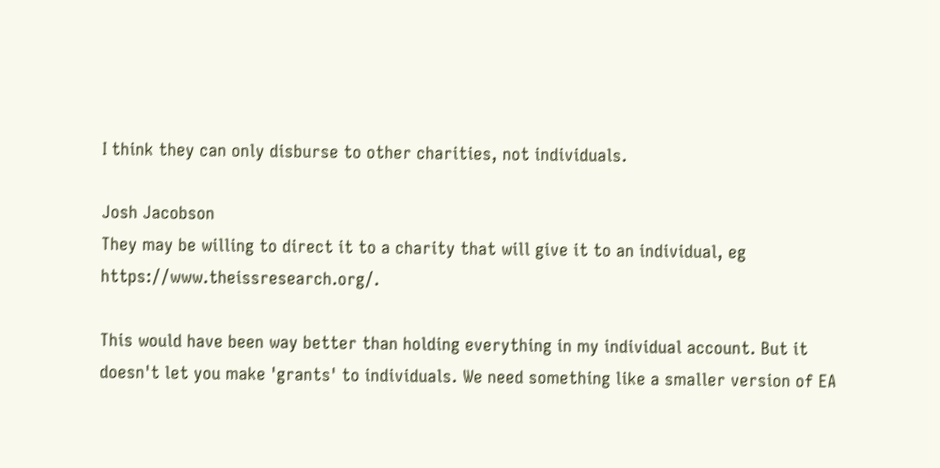I think they can only disburse to other charities, not individuals.

Josh Jacobson
They may be willing to direct it to a charity that will give it to an individual, eg https://www.theissresearch.org/.

This would have been way better than holding everything in my individual account. But it doesn't let you make 'grants' to individuals. We need something like a smaller version of EA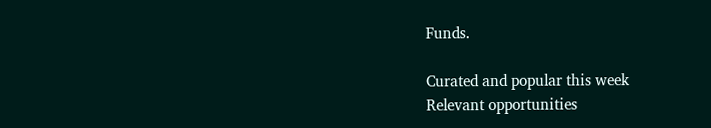Funds.

Curated and popular this week
Relevant opportunities